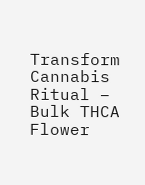Transform Cannabis Ritual – Bulk THCA Flower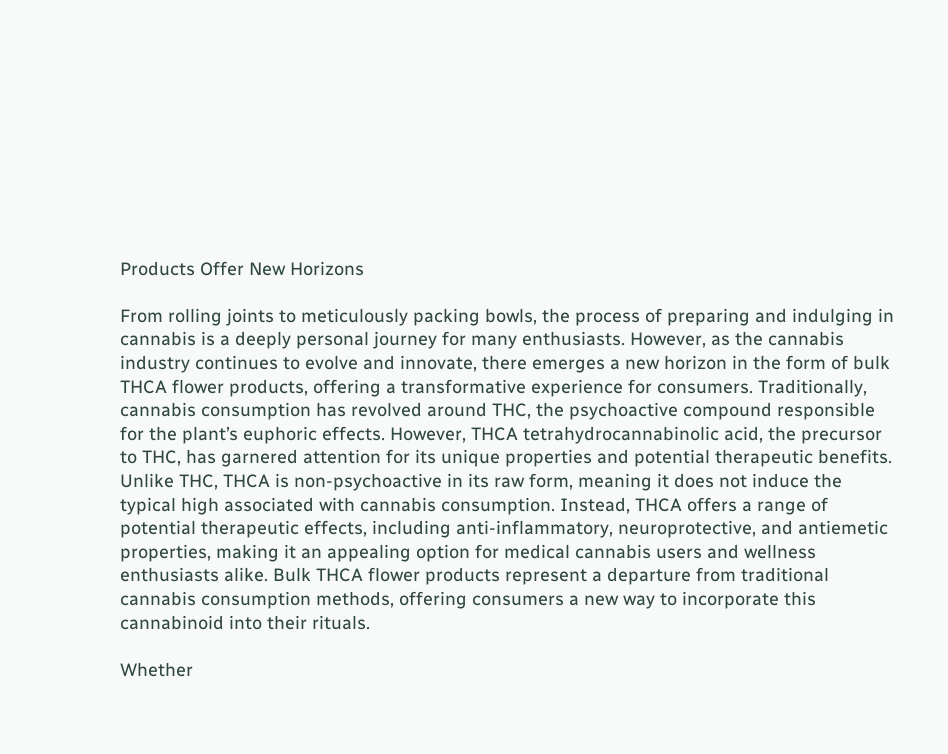Products Offer New Horizons

From rolling joints to meticulously packing bowls, the process of preparing and indulging in cannabis is a deeply personal journey for many enthusiasts. However, as the cannabis industry continues to evolve and innovate, there emerges a new horizon in the form of bulk THCA flower products, offering a transformative experience for consumers. Traditionally, cannabis consumption has revolved around THC, the psychoactive compound responsible for the plant’s euphoric effects. However, THCA tetrahydrocannabinolic acid, the precursor to THC, has garnered attention for its unique properties and potential therapeutic benefits. Unlike THC, THCA is non-psychoactive in its raw form, meaning it does not induce the typical high associated with cannabis consumption. Instead, THCA offers a range of potential therapeutic effects, including anti-inflammatory, neuroprotective, and antiemetic properties, making it an appealing option for medical cannabis users and wellness enthusiasts alike. Bulk THCA flower products represent a departure from traditional cannabis consumption methods, offering consumers a new way to incorporate this cannabinoid into their rituals.

Whether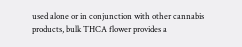used alone or in conjunction with other cannabis products, bulk THCA flower provides a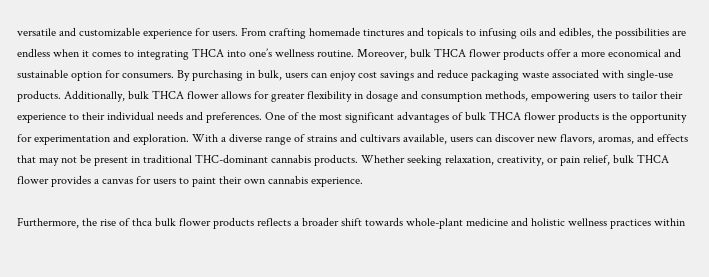versatile and customizable experience for users. From crafting homemade tinctures and topicals to infusing oils and edibles, the possibilities are endless when it comes to integrating THCA into one’s wellness routine. Moreover, bulk THCA flower products offer a more economical and sustainable option for consumers. By purchasing in bulk, users can enjoy cost savings and reduce packaging waste associated with single-use products. Additionally, bulk THCA flower allows for greater flexibility in dosage and consumption methods, empowering users to tailor their experience to their individual needs and preferences. One of the most significant advantages of bulk THCA flower products is the opportunity for experimentation and exploration. With a diverse range of strains and cultivars available, users can discover new flavors, aromas, and effects that may not be present in traditional THC-dominant cannabis products. Whether seeking relaxation, creativity, or pain relief, bulk THCA flower provides a canvas for users to paint their own cannabis experience.

Furthermore, the rise of thca bulk flower products reflects a broader shift towards whole-plant medicine and holistic wellness practices within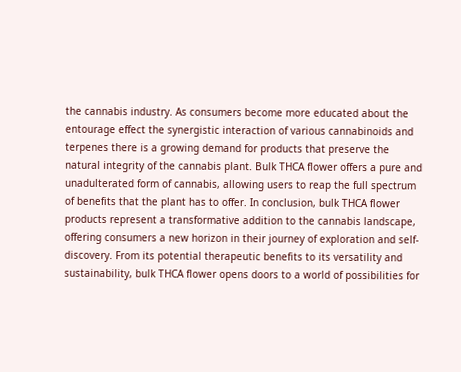the cannabis industry. As consumers become more educated about the entourage effect the synergistic interaction of various cannabinoids and terpenes there is a growing demand for products that preserve the natural integrity of the cannabis plant. Bulk THCA flower offers a pure and unadulterated form of cannabis, allowing users to reap the full spectrum of benefits that the plant has to offer. In conclusion, bulk THCA flower products represent a transformative addition to the cannabis landscape, offering consumers a new horizon in their journey of exploration and self-discovery. From its potential therapeutic benefits to its versatility and sustainability, bulk THCA flower opens doors to a world of possibilities for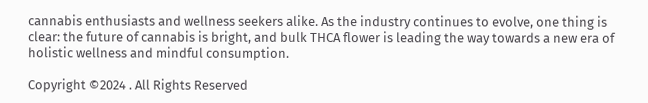cannabis enthusiasts and wellness seekers alike. As the industry continues to evolve, one thing is clear: the future of cannabis is bright, and bulk THCA flower is leading the way towards a new era of holistic wellness and mindful consumption.

Copyright ©2024 . All Rights Reserved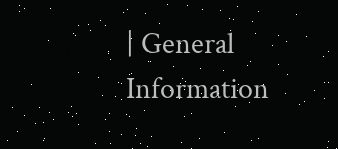| General Information